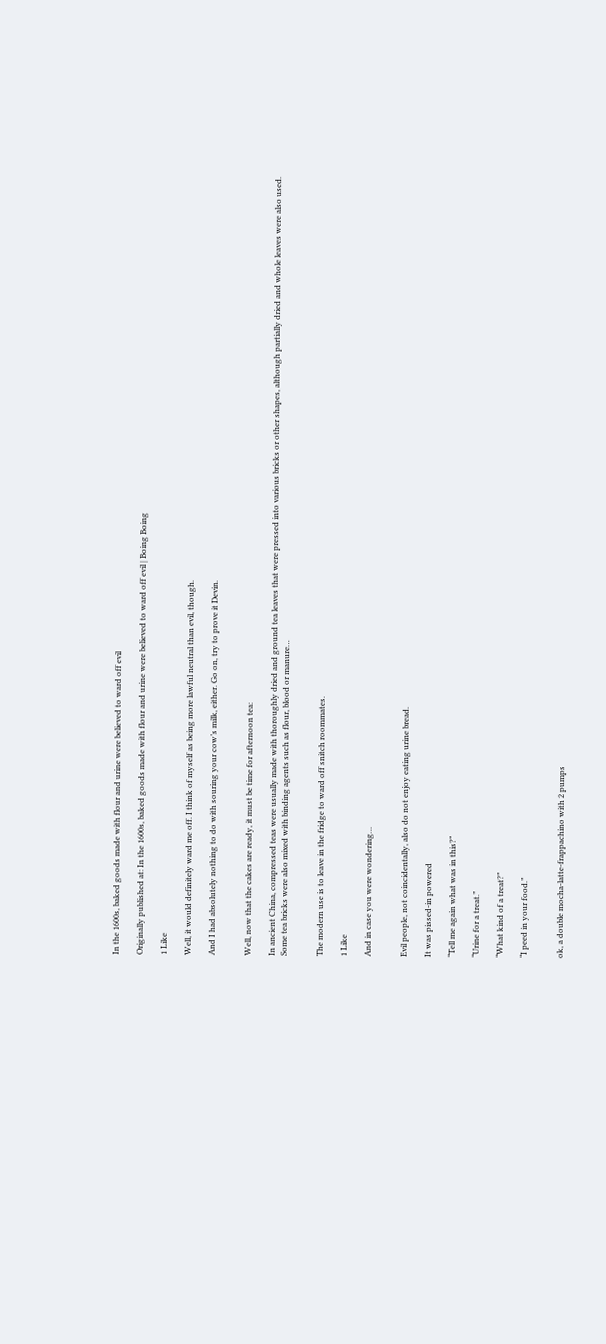In the 1600s, baked goods made with flour and urine were believed to ward off evil

Originally published at: In the 1600s, baked goods made with flour and urine were believed to ward off evil | Boing Boing

1 Like

Well, it would definitely ward me off. I think of myself as being more lawful neutral than evil, though.

And I had absolutely nothing to do with souring your cow’s milk, either. Go on, try to prove it Devin.


Well, now that the cakes are ready, it must be time for afternoon tea:

In ancient China, compressed teas were usually made with thoroughly dried and ground tea leaves that were pressed into various bricks or other shapes, although partially dried and whole leaves were also used. Some tea bricks were also mixed with binding agents such as flour, blood or manure…


The modern use is to leave in the fridge to ward off snitch roommates.

1 Like

And in case you were wondering…


Evil people, not coincidentally, also do not enjoy eating urine bread.

It was pissed-in powered

“Tell me again what was in this?”

“Urine for a treat.”

“What kind of a treat?”

“I peed in your food.”


ok, a double mocha-latte-frappachino with 2 pumps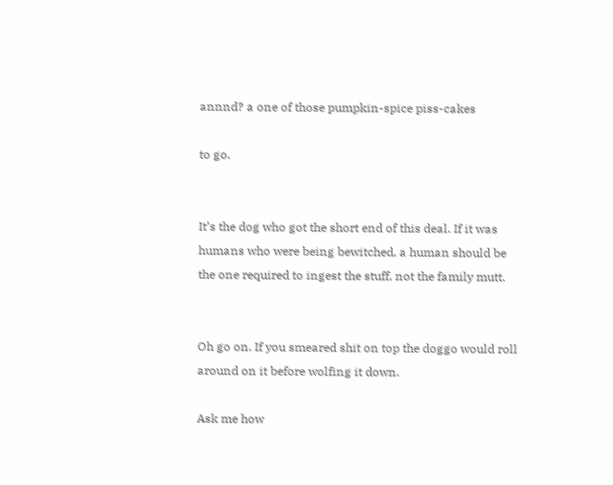annnd? a one of those pumpkin-spice piss-cakes

to go.


It’s the dog who got the short end of this deal. If it was humans who were being bewitched, a human should be the one required to ingest the stuff, not the family mutt.


Oh go on. If you smeared shit on top the doggo would roll around on it before wolfing it down.

Ask me how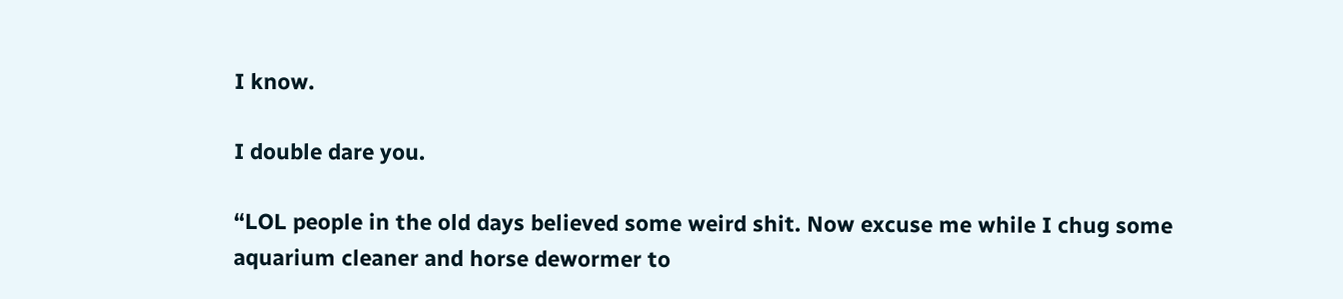I know.

I double dare you.

“LOL people in the old days believed some weird shit. Now excuse me while I chug some aquarium cleaner and horse dewormer to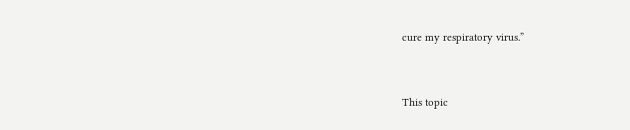cure my respiratory virus.”


This topic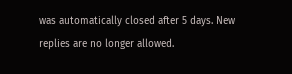was automatically closed after 5 days. New replies are no longer allowed.